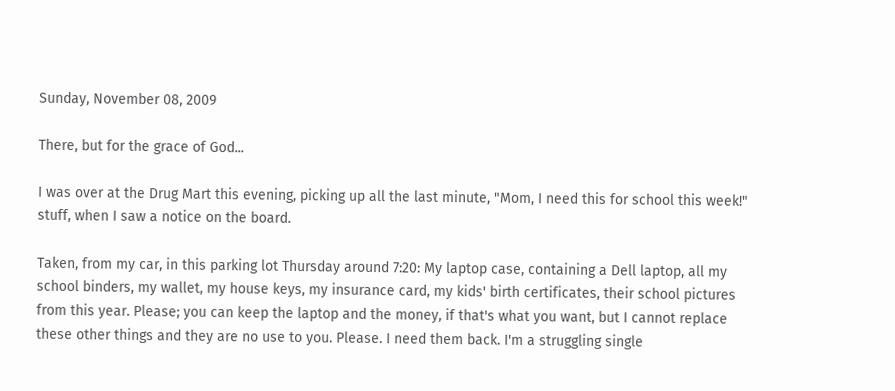Sunday, November 08, 2009

There, but for the grace of God...

I was over at the Drug Mart this evening, picking up all the last minute, "Mom, I need this for school this week!" stuff, when I saw a notice on the board.

Taken, from my car, in this parking lot Thursday around 7:20: My laptop case, containing a Dell laptop, all my school binders, my wallet, my house keys, my insurance card, my kids' birth certificates, their school pictures from this year. Please; you can keep the laptop and the money, if that's what you want, but I cannot replace these other things and they are no use to you. Please. I need them back. I'm a struggling single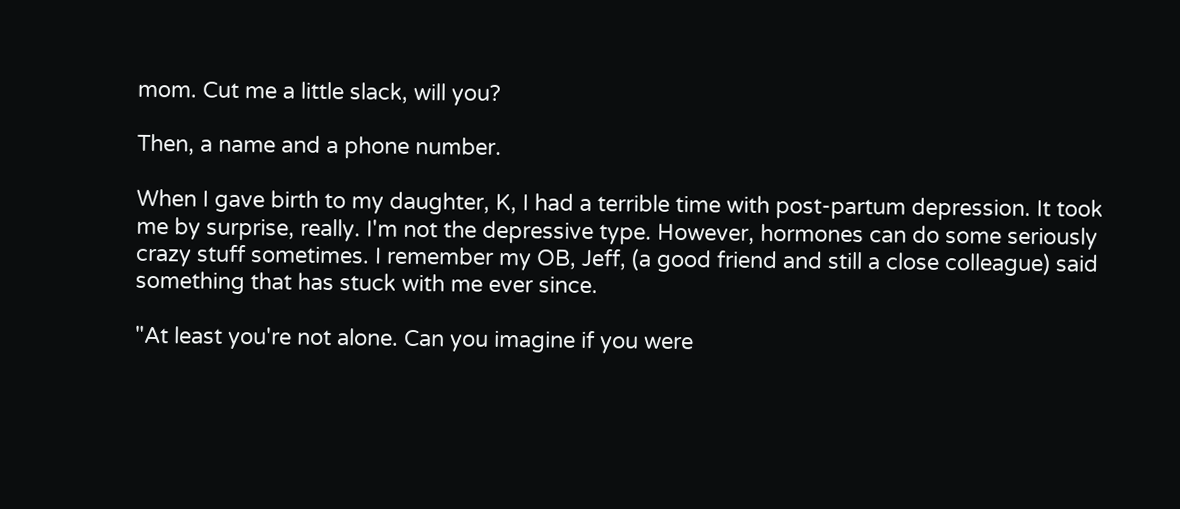mom. Cut me a little slack, will you?

Then, a name and a phone number.

When I gave birth to my daughter, K, I had a terrible time with post-partum depression. It took me by surprise, really. I'm not the depressive type. However, hormones can do some seriously crazy stuff sometimes. I remember my OB, Jeff, (a good friend and still a close colleague) said something that has stuck with me ever since.

"At least you're not alone. Can you imagine if you were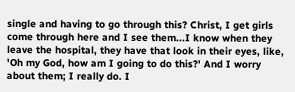single and having to go through this? Christ, I get girls come through here and I see them...I know when they leave the hospital, they have that look in their eyes, like, 'Oh my God, how am I going to do this?' And I worry about them; I really do. I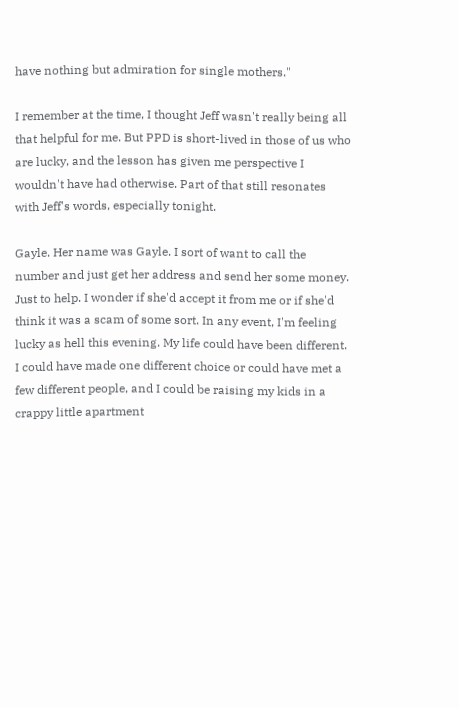have nothing but admiration for single mothers."

I remember at the time, I thought Jeff wasn't really being all that helpful for me. But PPD is short-lived in those of us who are lucky, and the lesson has given me perspective I wouldn't have had otherwise. Part of that still resonates with Jeff's words, especially tonight.

Gayle. Her name was Gayle. I sort of want to call the number and just get her address and send her some money. Just to help. I wonder if she'd accept it from me or if she'd think it was a scam of some sort. In any event, I'm feeling lucky as hell this evening. My life could have been different. I could have made one different choice or could have met a few different people, and I could be raising my kids in a crappy little apartment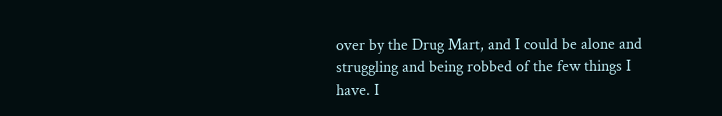over by the Drug Mart, and I could be alone and struggling and being robbed of the few things I have. I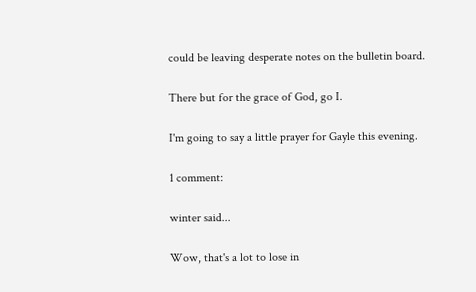could be leaving desperate notes on the bulletin board.

There but for the grace of God, go I.

I'm going to say a little prayer for Gayle this evening.

1 comment:

winter said...

Wow, that's a lot to lose in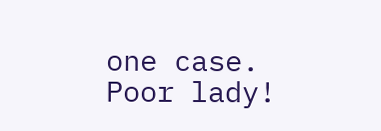one case. Poor lady!